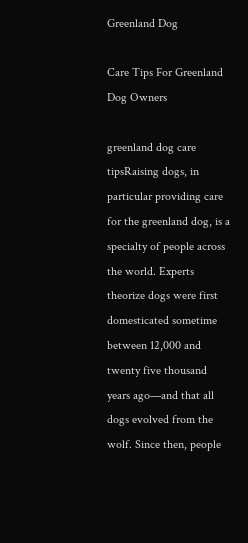Greenland Dog

Care Tips For Greenland Dog Owners

greenland dog care tipsRaising dogs, in particular providing care for the greenland dog, is a specialty of people across the world. Experts theorize dogs were first domesticated sometime between 12,000 and twenty five thousand years ago—and that all dogs evolved from the wolf. Since then, people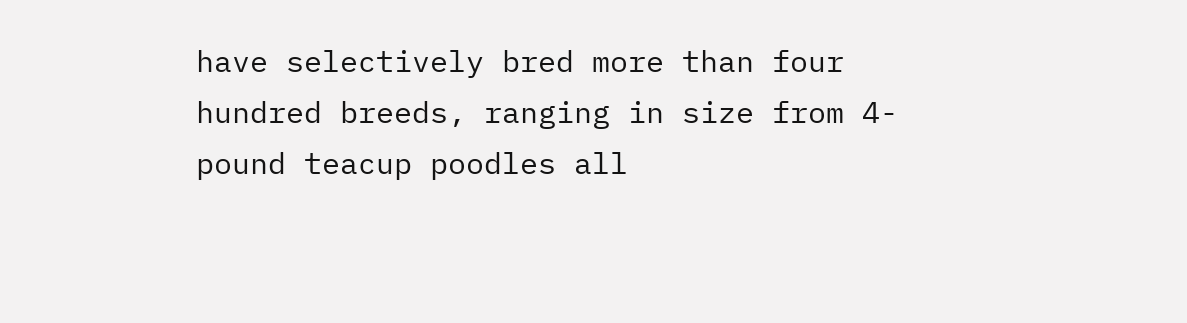have selectively bred more than four hundred breeds, ranging in size from 4-pound teacup poodles all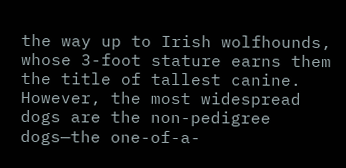the way up to Irish wolfhounds, whose 3-foot stature earns them the title of tallest canine. However, the most widespread dogs are the non-pedigree dogs—the one-of-a-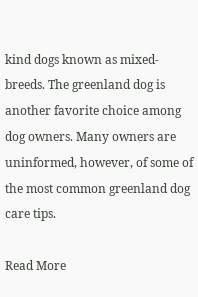kind dogs known as mixed-breeds. The greenland dog is another favorite choice among dog owners. Many owners are uninformed, however, of some of the most common greenland dog care tips.

Read More